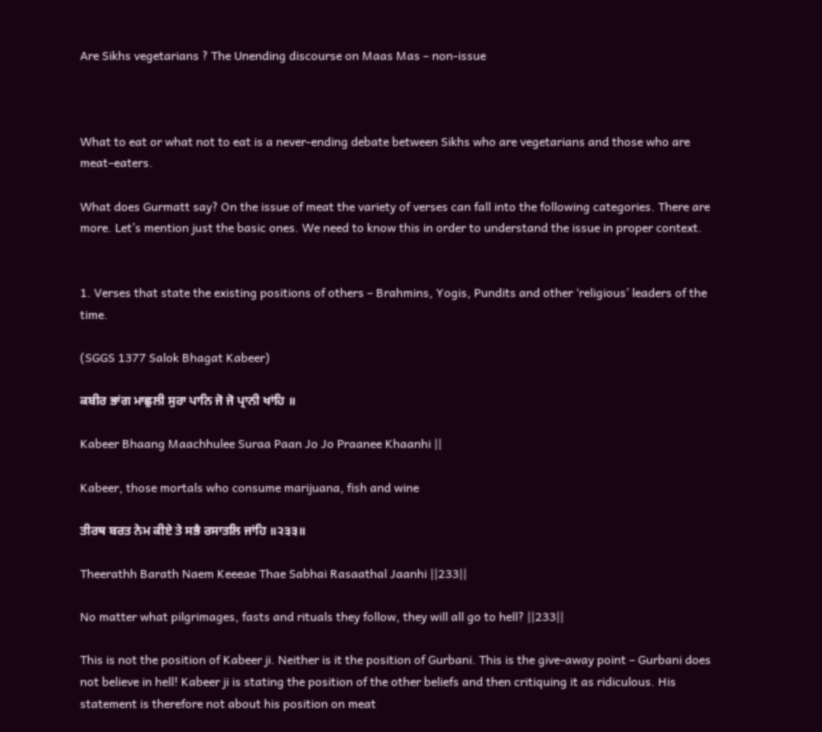Are Sikhs vegetarians ? The Unending discourse on Maas Mas – non-issue



What to eat or what not to eat is a never-ending debate between Sikhs who are vegetarians and those who are meat–eaters.

What does Gurmatt say? On the issue of meat the variety of verses can fall into the following categories. There are more. Let’s mention just the basic ones. We need to know this in order to understand the issue in proper context.


1. Verses that state the existing positions of others – Brahmins, Yogis, Pundits and other ‘religious’ leaders of the time.

(SGGS 1377 Salok Bhagat Kabeer)

ਕਬੀਰ ਭਾਂਗ ਮਾਛੁਲੀ ਸੁਰਾ ਪਾਨਿ ਜੋ ਜੋ ਪ੍ਰਾਨੀ ਖਾਂਹਿ ॥

Kabeer Bhaang Maachhulee Suraa Paan Jo Jo Praanee Khaanhi ||

Kabeer, those mortals who consume marijuana, fish and wine

ਤੀਰਥ ਬਰਤ ਨੇਮ ਕੀਏ ਤੇ ਸਭੈ ਰਸਾਤਲਿ ਜਾਂਹਿ ॥੨੩੩॥

Theerathh Barath Naem Keeeae Thae Sabhai Rasaathal Jaanhi ||233||

No matter what pilgrimages, fasts and rituals they follow, they will all go to hell? ||233||

This is not the position of Kabeer ji. Neither is it the position of Gurbani. This is the give-away point – Gurbani does not believe in hell! Kabeer ji is stating the position of the other beliefs and then critiquing it as ridiculous. His statement is therefore not about his position on meat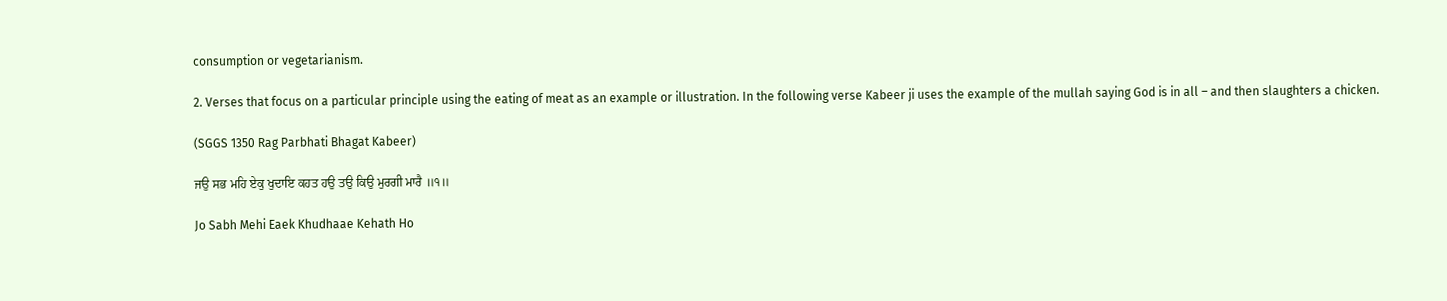consumption or vegetarianism.

2. Verses that focus on a particular principle using the eating of meat as an example or illustration. In the following verse Kabeer ji uses the example of the mullah saying God is in all – and then slaughters a chicken.

(SGGS 1350 Rag Parbhati Bhagat Kabeer)

ਜਉ ਸਭ ਮਹਿ ਏਕੁ ਖੁਦਾਇ ਕਹਤ ਹਉ ਤਉ ਕਿਉ ਮੁਰਗੀ ਮਾਰੈ ॥੧॥

Jo Sabh Mehi Eaek Khudhaae Kehath Ho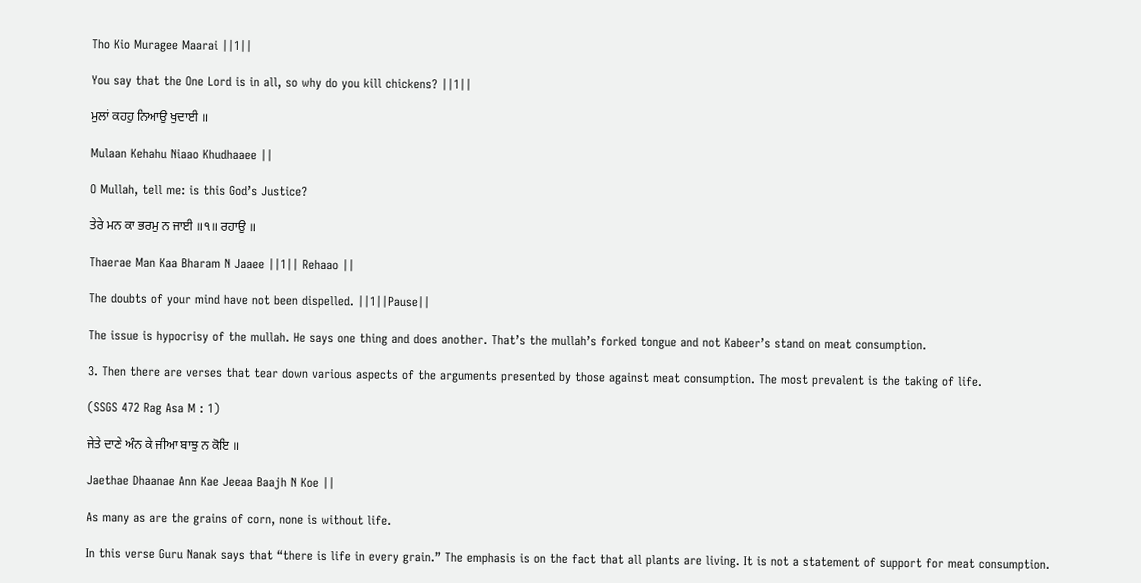Tho Kio Muragee Maarai ||1||

You say that the One Lord is in all, so why do you kill chickens? ||1||

ਮੁਲਾਂ ਕਹਹੁ ਨਿਆਉ ਖੁਦਾਈ ॥

Mulaan Kehahu Niaao Khudhaaee ||

O Mullah, tell me: is this God’s Justice?

ਤੇਰੇ ਮਨ ਕਾ ਭਰਮੁ ਨ ਜਾਈ ॥੧॥ ਰਹਾਉ ॥

Thaerae Man Kaa Bharam N Jaaee ||1|| Rehaao ||

The doubts of your mind have not been dispelled. ||1||Pause||

The issue is hypocrisy of the mullah. He says one thing and does another. That’s the mullah’s forked tongue and not Kabeer’s stand on meat consumption.

3. Then there are verses that tear down various aspects of the arguments presented by those against meat consumption. The most prevalent is the taking of life.

(SSGS 472 Rag Asa M : 1)

ਜੇਤੇ ਦਾਣੇ ਅੰਨ ਕੇ ਜੀਆ ਬਾਝੁ ਨ ਕੋਇ ॥

Jaethae Dhaanae Ann Kae Jeeaa Baajh N Koe ||

As many as are the grains of corn, none is without life.

In this verse Guru Nanak says that “there is life in every grain.” The emphasis is on the fact that all plants are living. It is not a statement of support for meat consumption.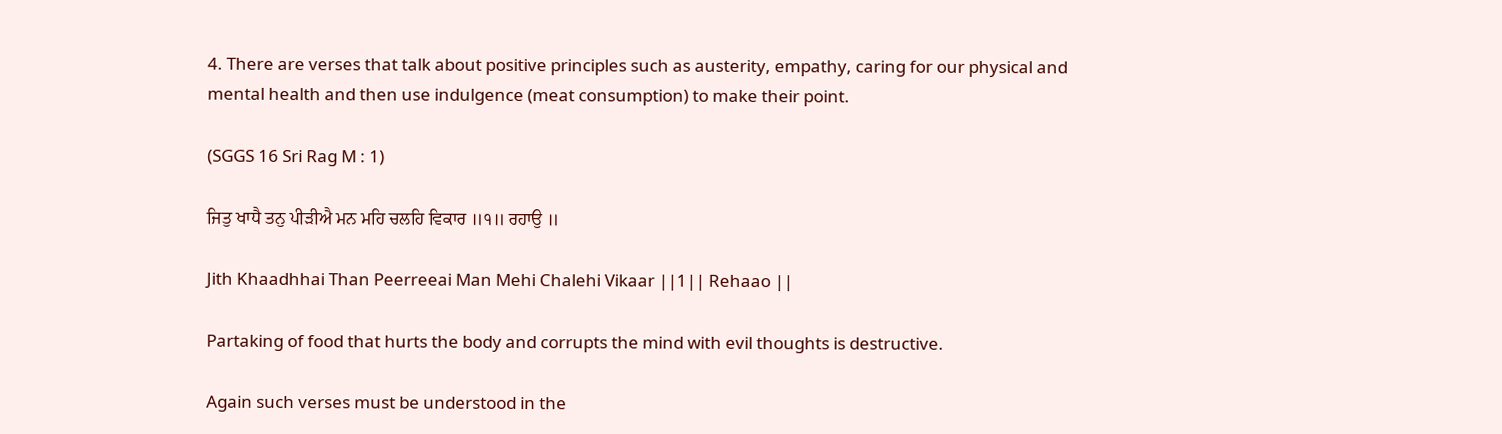4. There are verses that talk about positive principles such as austerity, empathy, caring for our physical and mental health and then use indulgence (meat consumption) to make their point.

(SGGS 16 Sri Rag M : 1)

ਜਿਤੁ ਖਾਧੈ ਤਨੁ ਪੀੜੀਐ ਮਨ ਮਹਿ ਚਲਹਿ ਵਿਕਾਰ ॥੧॥ ਰਹਾਉ ॥

Jith Khaadhhai Than Peerreeai Man Mehi Chalehi Vikaar ||1|| Rehaao ||

Partaking of food that hurts the body and corrupts the mind with evil thoughts is destructive.

Again such verses must be understood in the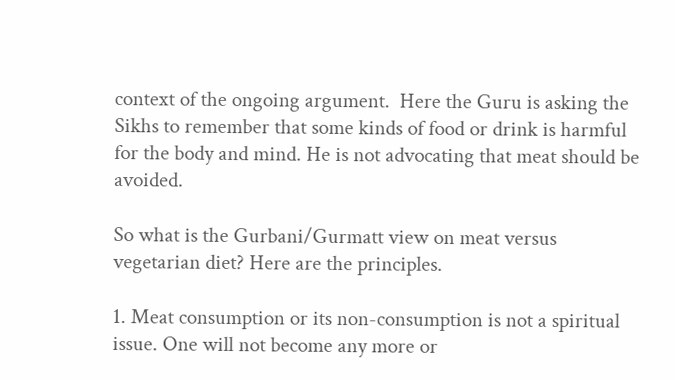context of the ongoing argument.  Here the Guru is asking the Sikhs to remember that some kinds of food or drink is harmful for the body and mind. He is not advocating that meat should be avoided.

So what is the Gurbani/Gurmatt view on meat versus vegetarian diet? Here are the principles.

1. Meat consumption or its non-consumption is not a spiritual issue. One will not become any more or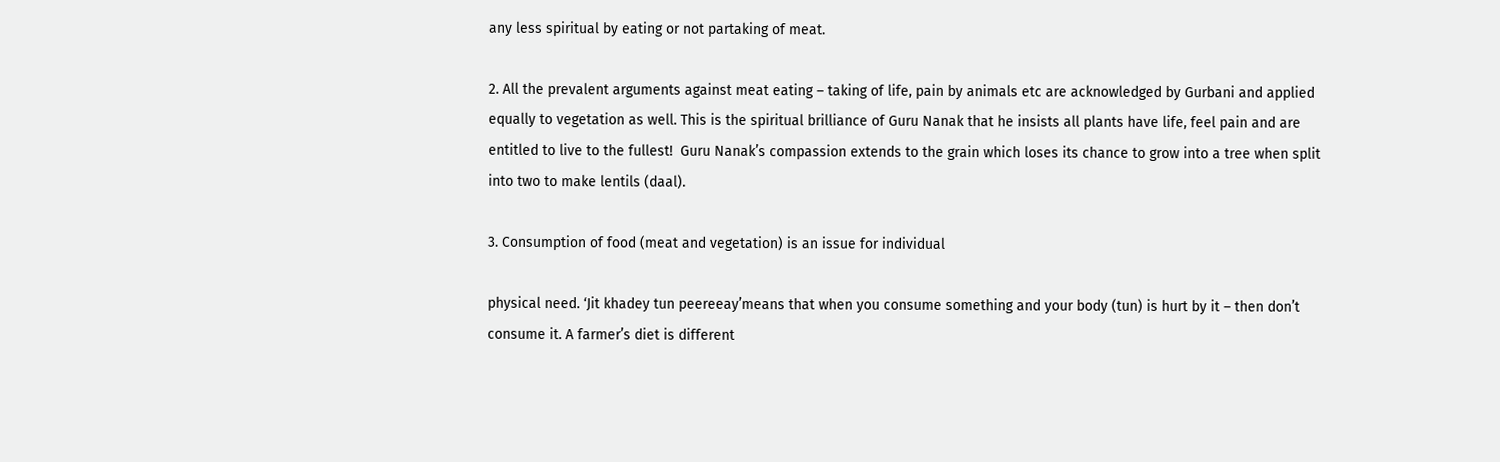any less spiritual by eating or not partaking of meat.

2. All the prevalent arguments against meat eating – taking of life, pain by animals etc are acknowledged by Gurbani and applied equally to vegetation as well. This is the spiritual brilliance of Guru Nanak that he insists all plants have life, feel pain and are entitled to live to the fullest!  Guru Nanak’s compassion extends to the grain which loses its chance to grow into a tree when split into two to make lentils (daal).

3. Consumption of food (meat and vegetation) is an issue for individual

physical need. ‘Jit khadey tun peereeay’means that when you consume something and your body (tun) is hurt by it – then don’t consume it. A farmer’s diet is different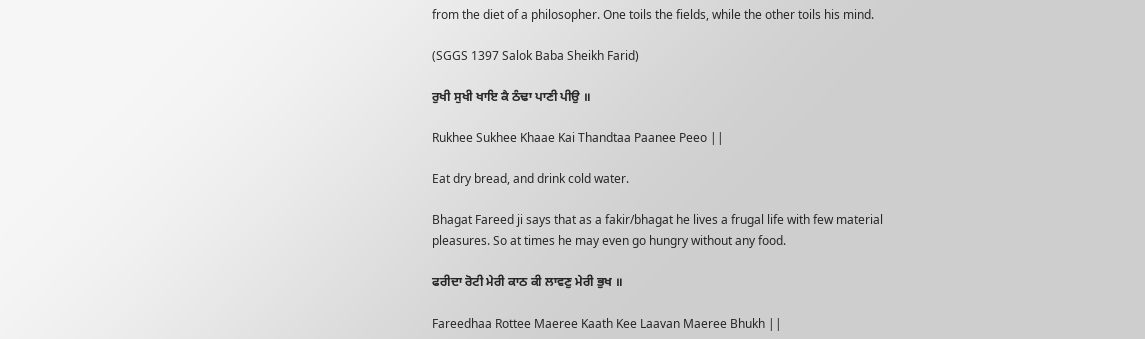from the diet of a philosopher. One toils the fields, while the other toils his mind.

(SGGS 1397 Salok Baba Sheikh Farid)

ਰੁਖੀ ਸੁਖੀ ਖਾਇ ਕੈ ਠੰਢਾ ਪਾਣੀ ਪੀਉ ॥

Rukhee Sukhee Khaae Kai Thandtaa Paanee Peeo ||

Eat dry bread, and drink cold water.

Bhagat Fareed ji says that as a fakir/bhagat he lives a frugal life with few material pleasures. So at times he may even go hungry without any food.

ਫਰੀਦਾ ਰੋਟੀ ਮੇਰੀ ਕਾਠ ਕੀ ਲਾਵਣੁ ਮੇਰੀ ਭੁਖ ॥

Fareedhaa Rottee Maeree Kaath Kee Laavan Maeree Bhukh ||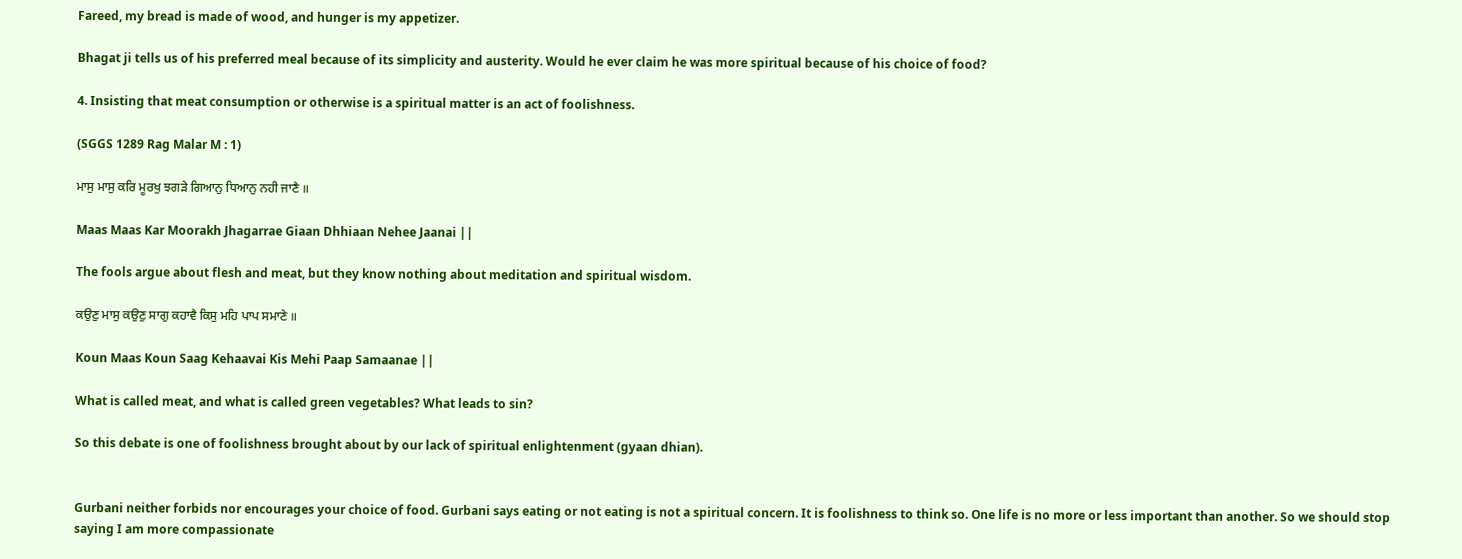Fareed, my bread is made of wood, and hunger is my appetizer.

Bhagat ji tells us of his preferred meal because of its simplicity and austerity. Would he ever claim he was more spiritual because of his choice of food?

4. Insisting that meat consumption or otherwise is a spiritual matter is an act of foolishness.

(SGGS 1289 Rag Malar M : 1)

ਮਾਸੁ ਮਾਸੁ ਕਰਿ ਮੂਰਖੁ ਝਗੜੇ ਗਿਆਨੁ ਧਿਆਨੁ ਨਹੀ ਜਾਣੈ ॥

Maas Maas Kar Moorakh Jhagarrae Giaan Dhhiaan Nehee Jaanai ||

The fools argue about flesh and meat, but they know nothing about meditation and spiritual wisdom.

ਕਉਣੁ ਮਾਸੁ ਕਉਣੁ ਸਾਗੁ ਕਹਾਵੈ ਕਿਸੁ ਮਹਿ ਪਾਪ ਸਮਾਣੇ ॥

Koun Maas Koun Saag Kehaavai Kis Mehi Paap Samaanae ||

What is called meat, and what is called green vegetables? What leads to sin?

So this debate is one of foolishness brought about by our lack of spiritual enlightenment (gyaan dhian).


Gurbani neither forbids nor encourages your choice of food. Gurbani says eating or not eating is not a spiritual concern. It is foolishness to think so. One life is no more or less important than another. So we should stop saying I am more compassionate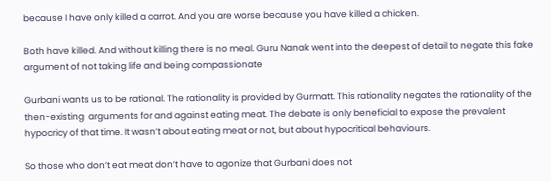because I have only killed a carrot. And you are worse because you have killed a chicken.

Both have killed. And without killing there is no meal. Guru Nanak went into the deepest of detail to negate this fake argument of not taking life and being compassionate

Gurbani wants us to be rational. The rationality is provided by Gurmatt. This rationality negates the rationality of the then-existing  arguments for and against eating meat. The debate is only beneficial to expose the prevalent hypocricy of that time. It wasn’t about eating meat or not, but about hypocritical behaviours.

So those who don’t eat meat don’t have to agonize that Gurbani does not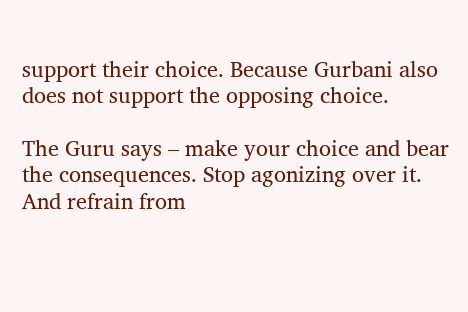support their choice. Because Gurbani also does not support the opposing choice.

The Guru says – make your choice and bear the consequences. Stop agonizing over it. And refrain from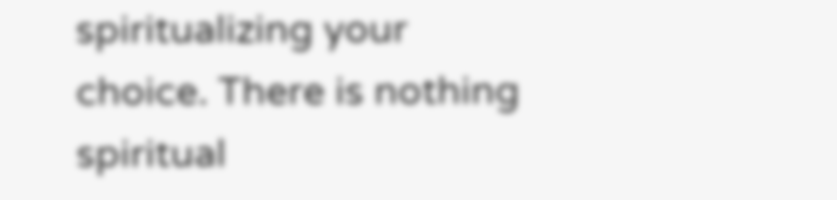spiritualizing your choice. There is nothing spiritual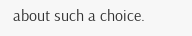about such a choice.